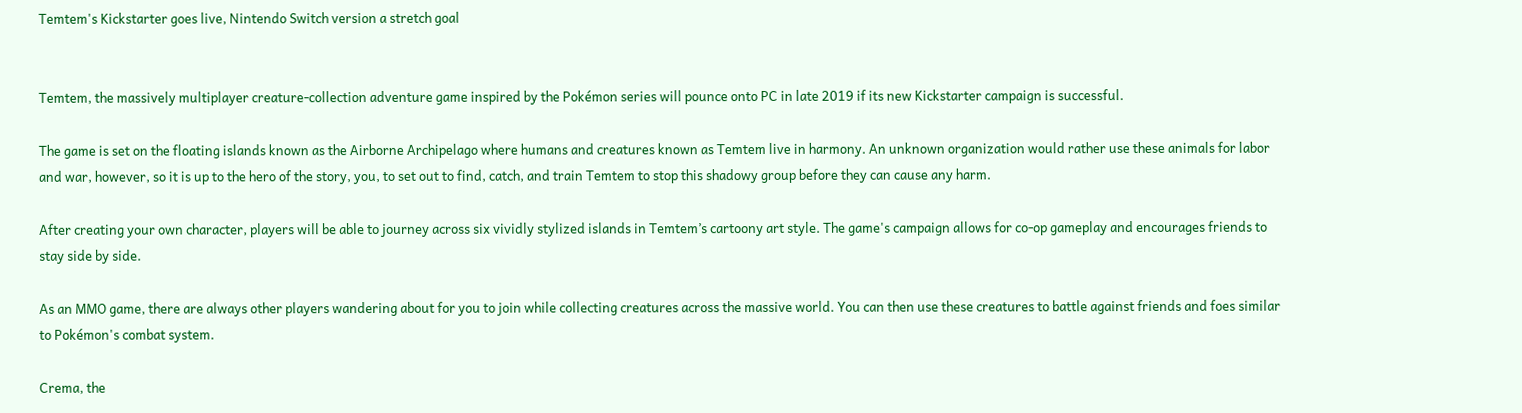Temtem's Kickstarter goes live, Nintendo Switch version a stretch goal


Temtem, the massively multiplayer creature-collection adventure game inspired by the Pokémon series will pounce onto PC in late 2019 if its new Kickstarter campaign is successful.

The game is set on the floating islands known as the Airborne Archipelago where humans and creatures known as Temtem live in harmony. An unknown organization would rather use these animals for labor and war, however, so it is up to the hero of the story, you, to set out to find, catch, and train Temtem to stop this shadowy group before they can cause any harm.

After creating your own character, players will be able to journey across six vividly stylized islands in Temtem’s cartoony art style. The game's campaign allows for co-op gameplay and encourages friends to stay side by side.

As an MMO game, there are always other players wandering about for you to join while collecting creatures across the massive world. You can then use these creatures to battle against friends and foes similar to Pokémon's combat system.

Crema, the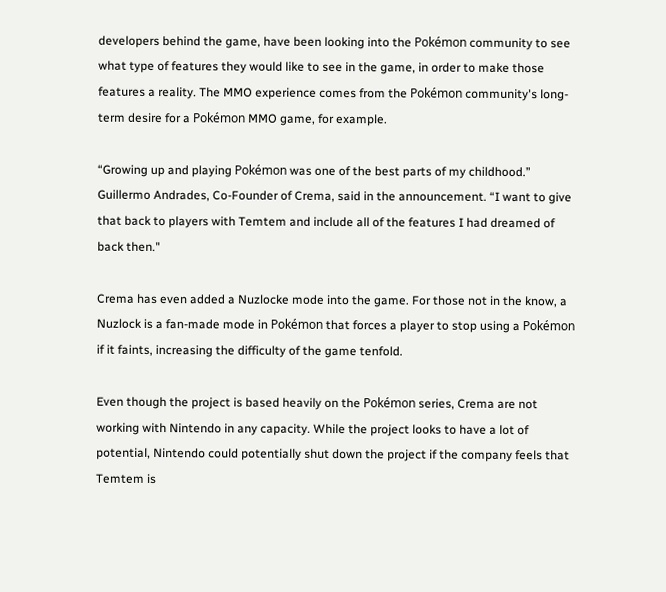developers behind the game, have been looking into the Pokémon community to see what type of features they would like to see in the game, in order to make those features a reality. The MMO experience comes from the Pokémon community's long-term desire for a Pokémon MMO game, for example.

“Growing up and playing Pokémon was one of the best parts of my childhood.” Guillermo Andrades, Co-Founder of Crema, said in the announcement. “I want to give that back to players with Temtem and include all of the features I had dreamed of back then."

Crema has even added a Nuzlocke mode into the game. For those not in the know, a Nuzlock is a fan-made mode in Pokémon that forces a player to stop using a Pokémon if it faints, increasing the difficulty of the game tenfold.

Even though the project is based heavily on the Pokémon series, Crema are not working with Nintendo in any capacity. While the project looks to have a lot of potential, Nintendo could potentially shut down the project if the company feels that Temtem is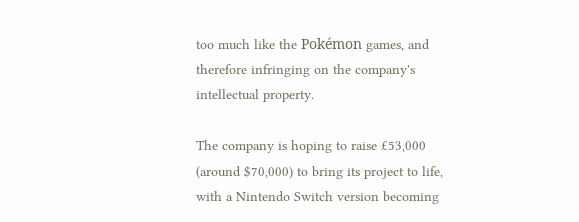too much like the Pokémon games, and therefore infringing on the company's intellectual property.

The company is hoping to raise £53,000 (around $70,000) to bring its project to life, with a Nintendo Switch version becoming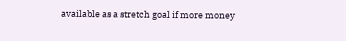available as a stretch goal if more money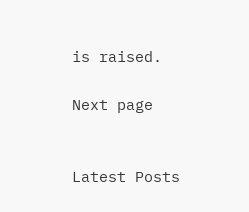is raised.

Next page


Latest Posts